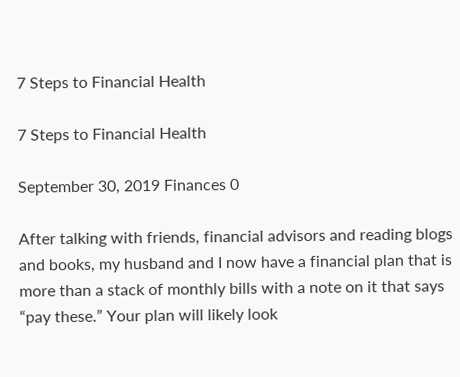7 Steps to Financial Health

7 Steps to Financial Health

September 30, 2019 Finances 0

After talking with friends, financial advisors and reading blogs and books, my husband and I now have a financial plan that is more than a stack of monthly bills with a note on it that says “pay these.” Your plan will likely look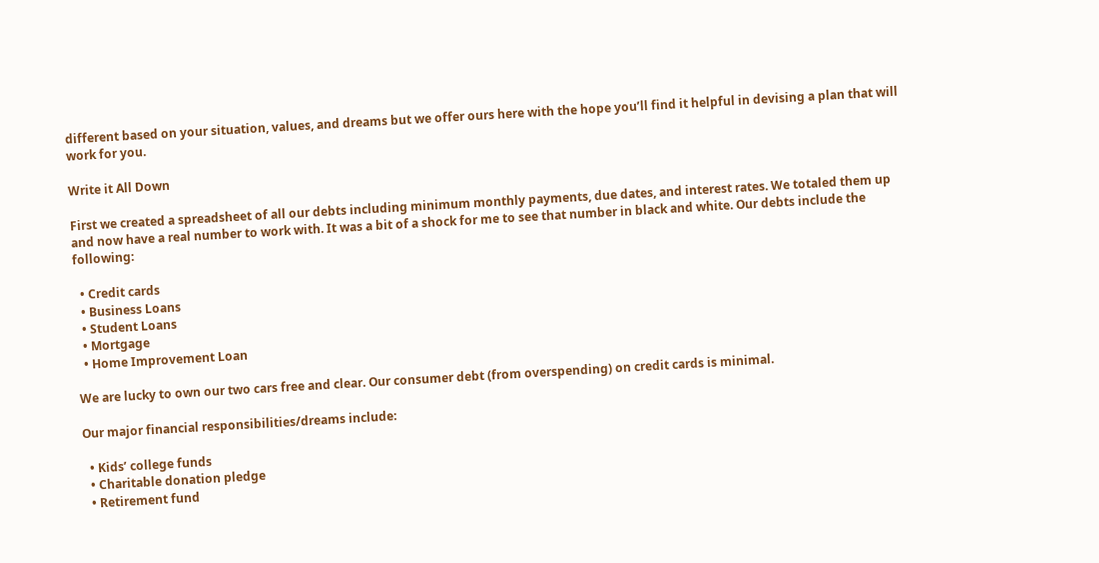different based on your situation, values, and dreams but we offer ours here with the hope you’ll find it helpful in devising a plan that will work for you.

Write it All Down

First we created a spreadsheet of all our debts including minimum monthly payments, due dates, and interest rates. We totaled them up and now have a real number to work with. It was a bit of a shock for me to see that number in black and white. Our debts include the following:

  • Credit cards
  • Business Loans
  • Student Loans
  • Mortgage
  • Home Improvement Loan

We are lucky to own our two cars free and clear. Our consumer debt (from overspending) on credit cards is minimal.

Our major financial responsibilities/dreams include:

  • Kids’ college funds
  • Charitable donation pledge
  • Retirement fund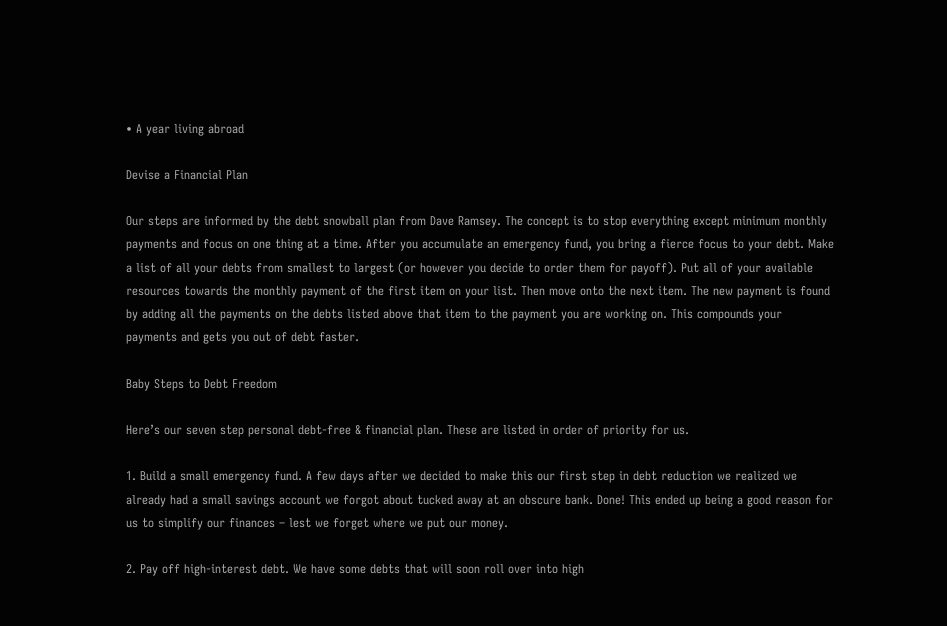• A year living abroad

Devise a Financial Plan

Our steps are informed by the debt snowball plan from Dave Ramsey. The concept is to stop everything except minimum monthly payments and focus on one thing at a time. After you accumulate an emergency fund, you bring a fierce focus to your debt. Make a list of all your debts from smallest to largest (or however you decide to order them for payoff). Put all of your available resources towards the monthly payment of the first item on your list. Then move onto the next item. The new payment is found by adding all the payments on the debts listed above that item to the payment you are working on. This compounds your payments and gets you out of debt faster.

Baby Steps to Debt Freedom

Here’s our seven step personal debt-free & financial plan. These are listed in order of priority for us.

1. Build a small emergency fund. A few days after we decided to make this our first step in debt reduction we realized we already had a small savings account we forgot about tucked away at an obscure bank. Done! This ended up being a good reason for us to simplify our finances – lest we forget where we put our money.

2. Pay off high-interest debt. We have some debts that will soon roll over into high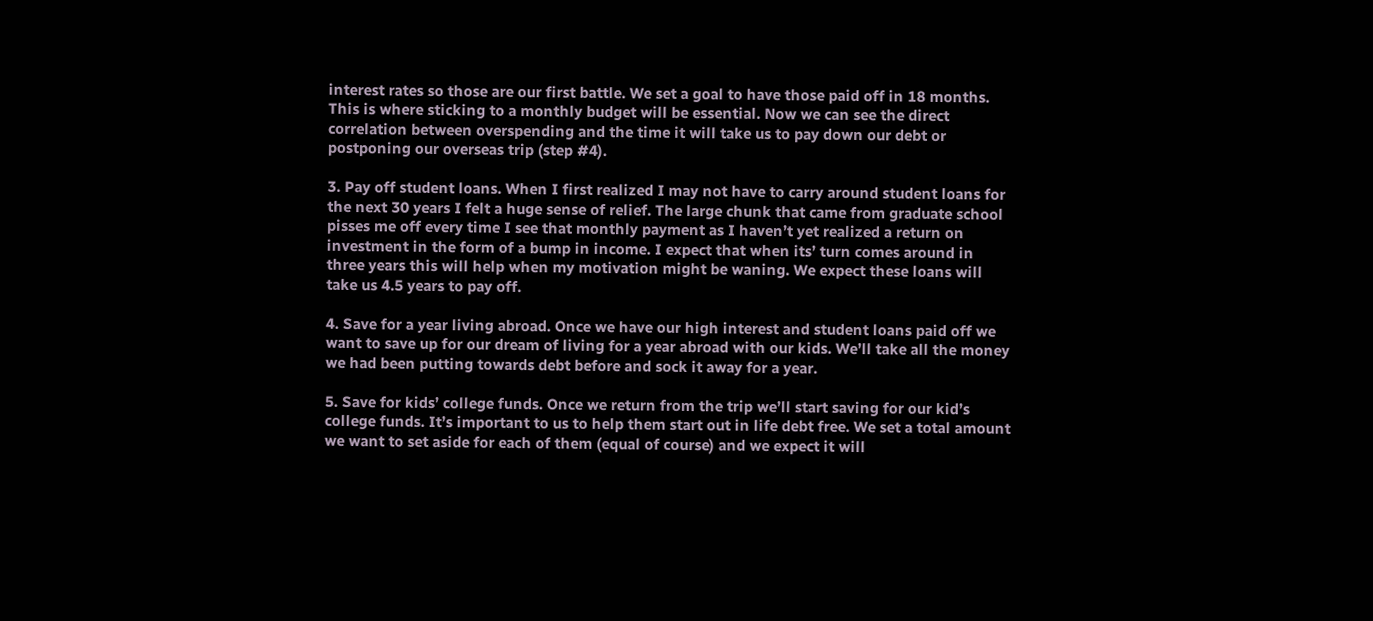interest rates so those are our first battle. We set a goal to have those paid off in 18 months. This is where sticking to a monthly budget will be essential. Now we can see the direct correlation between overspending and the time it will take us to pay down our debt or postponing our overseas trip (step #4).

3. Pay off student loans. When I first realized I may not have to carry around student loans for the next 30 years I felt a huge sense of relief. The large chunk that came from graduate school pisses me off every time I see that monthly payment as I haven’t yet realized a return on investment in the form of a bump in income. I expect that when its’ turn comes around in three years this will help when my motivation might be waning. We expect these loans will take us 4.5 years to pay off.

4. Save for a year living abroad. Once we have our high interest and student loans paid off we want to save up for our dream of living for a year abroad with our kids. We’ll take all the money we had been putting towards debt before and sock it away for a year.

5. Save for kids’ college funds. Once we return from the trip we’ll start saving for our kid’s college funds. It’s important to us to help them start out in life debt free. We set a total amount we want to set aside for each of them (equal of course) and we expect it will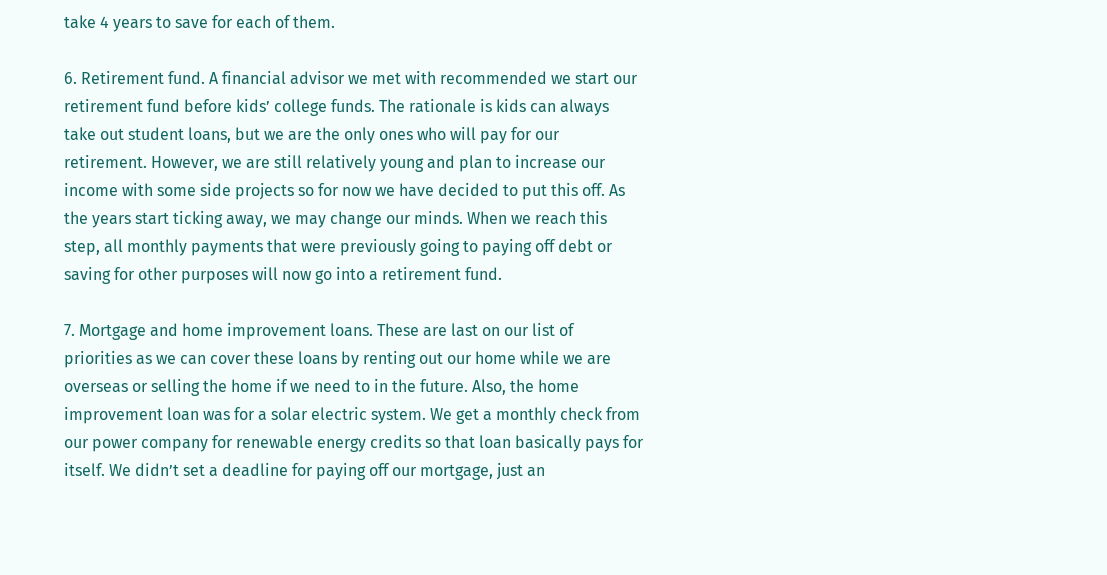take 4 years to save for each of them.

6. Retirement fund. A financial advisor we met with recommended we start our retirement fund before kids’ college funds. The rationale is kids can always take out student loans, but we are the only ones who will pay for our retirement. However, we are still relatively young and plan to increase our income with some side projects so for now we have decided to put this off. As the years start ticking away, we may change our minds. When we reach this step, all monthly payments that were previously going to paying off debt or saving for other purposes will now go into a retirement fund.

7. Mortgage and home improvement loans. These are last on our list of priorities as we can cover these loans by renting out our home while we are overseas or selling the home if we need to in the future. Also, the home improvement loan was for a solar electric system. We get a monthly check from our power company for renewable energy credits so that loan basically pays for itself. We didn’t set a deadline for paying off our mortgage, just an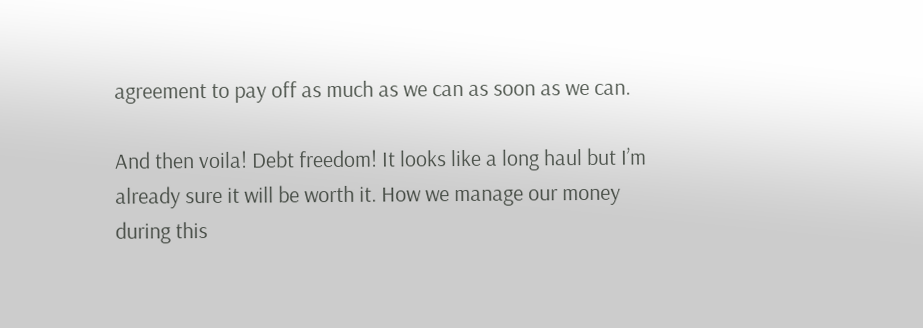agreement to pay off as much as we can as soon as we can.

And then voila! Debt freedom! It looks like a long haul but I’m already sure it will be worth it. How we manage our money during this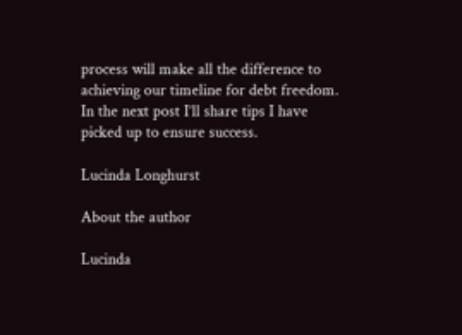process will make all the difference to achieving our timeline for debt freedom. In the next post I’ll share tips I have picked up to ensure success.

Lucinda Longhurst

About the author

Lucinda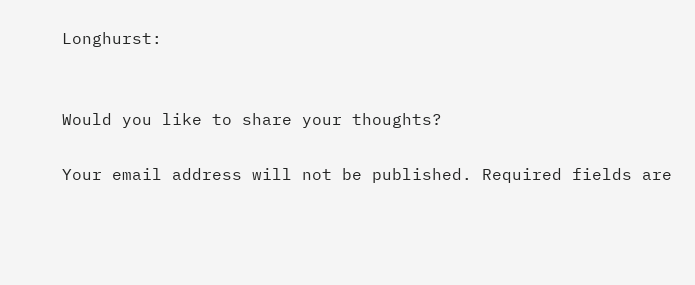Longhurst:


Would you like to share your thoughts?

Your email address will not be published. Required fields are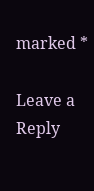marked *

Leave a Reply